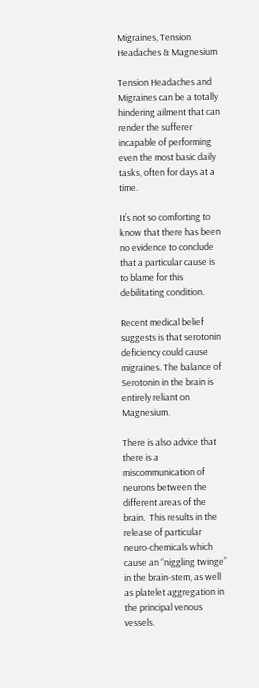Migraines, Tension Headaches & Magnesium

Tension Headaches and Migraines can be a totally hindering ailment that can render the sufferer incapable of performing even the most basic daily tasks, often for days at a time.

It’s not so comforting to know that there has been no evidence to conclude that a particular cause is to blame for this debilitating condition.

Recent medical belief suggests is that serotonin deficiency could cause migraines. The balance of Serotonin in the brain is entirely reliant on Magnesium.

There is also advice that there is a miscommunication of neurons between the different areas of the brain.  This results in the release of particular neuro-chemicals which cause an “niggling twinge” in the brain-stem, as well as platelet aggregation in the principal venous vessels.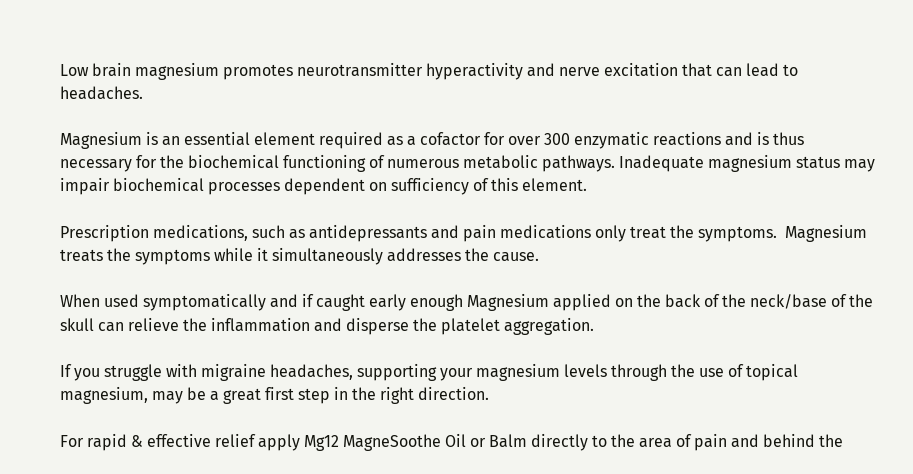Low brain magnesium promotes neurotransmitter hyperactivity and nerve excitation that can lead to headaches.

Magnesium is an essential element required as a cofactor for over 300 enzymatic reactions and is thus necessary for the biochemical functioning of numerous metabolic pathways. Inadequate magnesium status may impair biochemical processes dependent on sufficiency of this element.

Prescription medications, such as antidepressants and pain medications only treat the symptoms.  Magnesium treats the symptoms while it simultaneously addresses the cause.

When used symptomatically and if caught early enough Magnesium applied on the back of the neck/base of the skull can relieve the inflammation and disperse the platelet aggregation.

If you struggle with migraine headaches, supporting your magnesium levels through the use of topical magnesium, may be a great first step in the right direction.

For rapid & effective relief apply Mg12 MagneSoothe Oil or Balm directly to the area of pain and behind the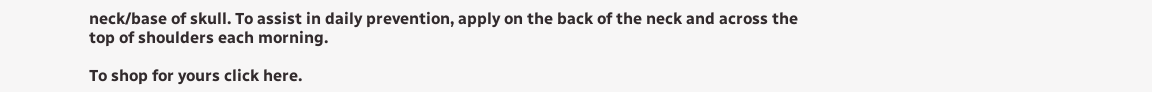neck/base of skull. To assist in daily prevention, apply on the back of the neck and across the top of shoulders each morning.

To shop for yours click here.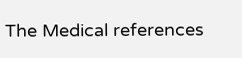The Medical references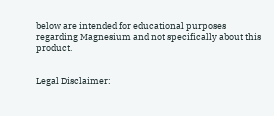below are intended for educational purposes regarding Magnesium and not specifically about this product.


Legal Disclaimer: